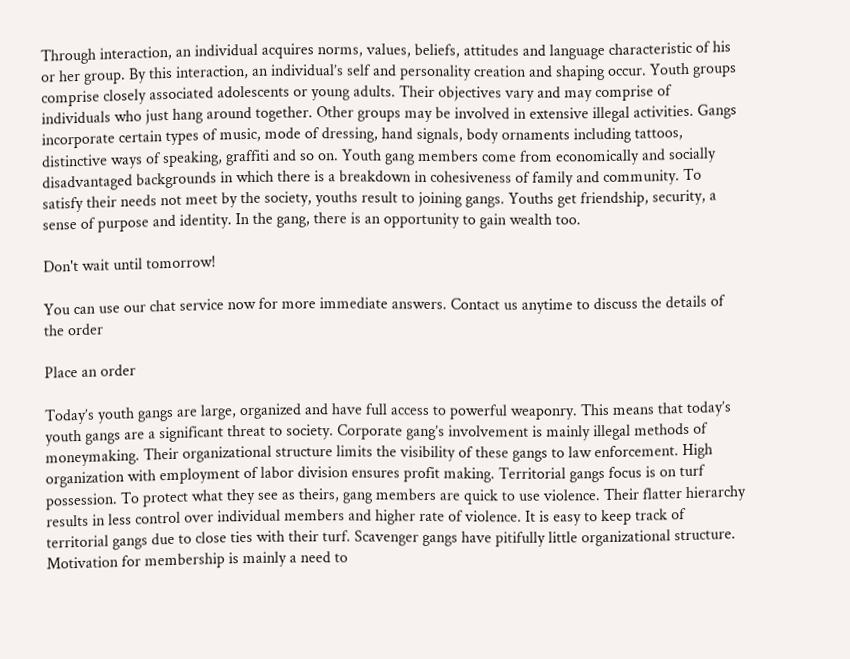Through interaction, an individual acquires norms, values, beliefs, attitudes and language characteristic of his or her group. By this interaction, an individual’s self and personality creation and shaping occur. Youth groups comprise closely associated adolescents or young adults. Their objectives vary and may comprise of individuals who just hang around together. Other groups may be involved in extensive illegal activities. Gangs incorporate certain types of music, mode of dressing, hand signals, body ornaments including tattoos, distinctive ways of speaking, graffiti and so on. Youth gang members come from economically and socially disadvantaged backgrounds in which there is a breakdown in cohesiveness of family and community. To satisfy their needs not meet by the society, youths result to joining gangs. Youths get friendship, security, a sense of purpose and identity. In the gang, there is an opportunity to gain wealth too.

Don't wait until tomorrow!

You can use our chat service now for more immediate answers. Contact us anytime to discuss the details of the order

Place an order

Today’s youth gangs are large, organized and have full access to powerful weaponry. This means that today’s youth gangs are a significant threat to society. Corporate gang’s involvement is mainly illegal methods of moneymaking. Their organizational structure limits the visibility of these gangs to law enforcement. High organization with employment of labor division ensures profit making. Territorial gangs focus is on turf possession. To protect what they see as theirs, gang members are quick to use violence. Their flatter hierarchy results in less control over individual members and higher rate of violence. It is easy to keep track of territorial gangs due to close ties with their turf. Scavenger gangs have pitifully little organizational structure. Motivation for membership is mainly a need to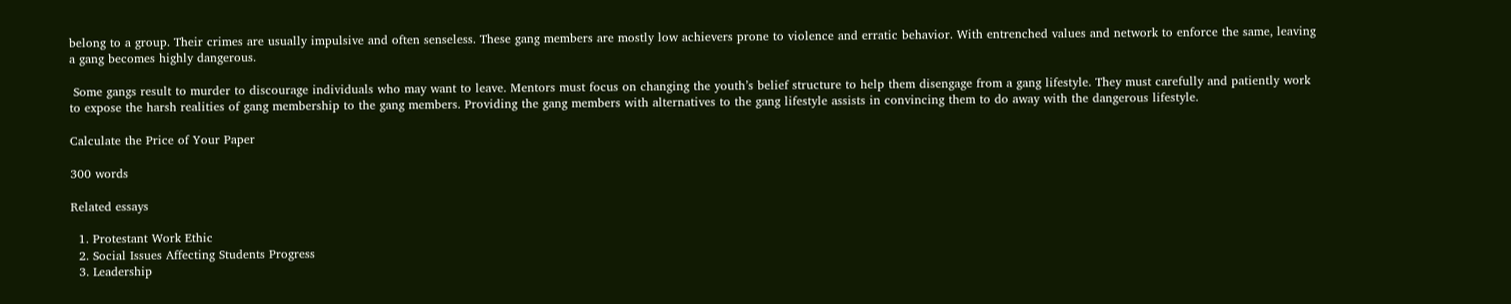belong to a group. Their crimes are usually impulsive and often senseless. These gang members are mostly low achievers prone to violence and erratic behavior. With entrenched values and network to enforce the same, leaving a gang becomes highly dangerous.

 Some gangs result to murder to discourage individuals who may want to leave. Mentors must focus on changing the youth’s belief structure to help them disengage from a gang lifestyle. They must carefully and patiently work to expose the harsh realities of gang membership to the gang members. Providing the gang members with alternatives to the gang lifestyle assists in convincing them to do away with the dangerous lifestyle.

Calculate the Price of Your Paper

300 words

Related essays

  1. Protestant Work Ethic
  2. Social Issues Affecting Students Progress
  3. Leadership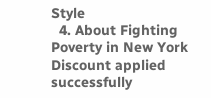Style
  4. About Fighting Poverty in New York
Discount applied successfully